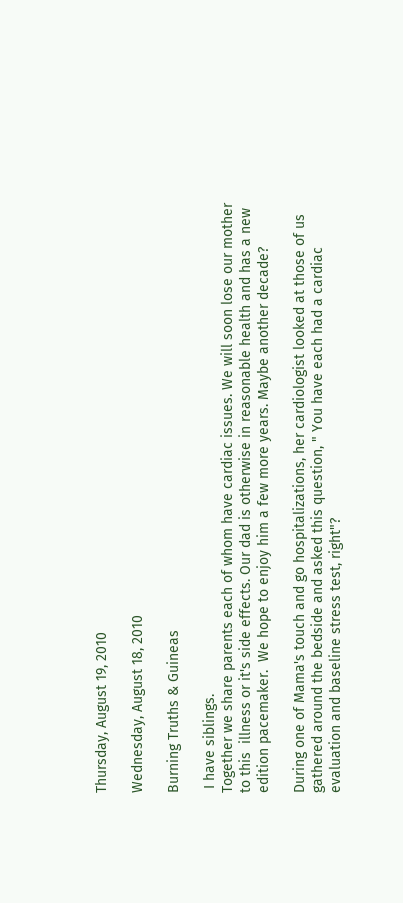Thursday, August 19, 2010

Wednesday, August 18, 2010

Burning Truths & Guineas

 I have siblings.
Together we share parents each of whom have cardiac issues. We will soon lose our mother to this  illness or it's side effects. Our dad is otherwise in reasonable health and has a new edition pacemaker.  We hope to enjoy him a few more years. Maybe another decade?

During one of Mama's touch and go hospitalizations, her cardiologist looked at those of us gathered around the bedside and asked this question, " You have each had a cardiac evaluation and baseline stress test, right"?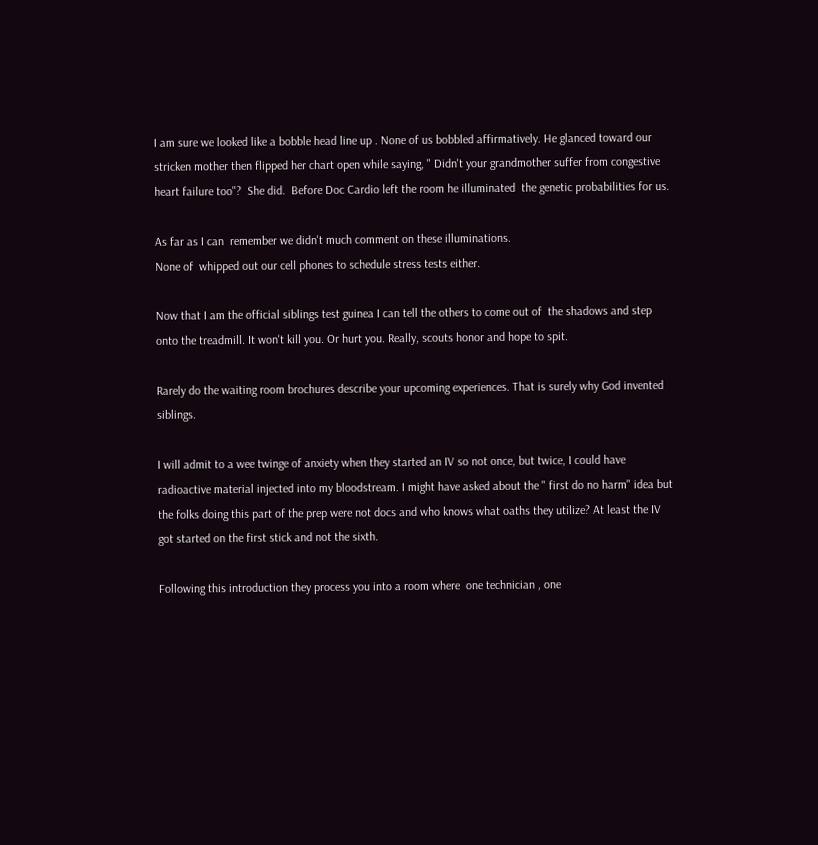I am sure we looked like a bobble head line up . None of us bobbled affirmatively. He glanced toward our stricken mother then flipped her chart open while saying, " Didn't your grandmother suffer from congestive heart failure too"?  She did.  Before Doc Cardio left the room he illuminated  the genetic probabilities for us.

As far as I can  remember we didn't much comment on these illuminations.
None of  whipped out our cell phones to schedule stress tests either.

Now that I am the official siblings test guinea I can tell the others to come out of  the shadows and step onto the treadmill. It won't kill you. Or hurt you. Really, scouts honor and hope to spit.

Rarely do the waiting room brochures describe your upcoming experiences. That is surely why God invented siblings.

I will admit to a wee twinge of anxiety when they started an IV so not once, but twice, I could have radioactive material injected into my bloodstream. I might have asked about the " first do no harm" idea but the folks doing this part of the prep were not docs and who knows what oaths they utilize? At least the IV got started on the first stick and not the sixth.

Following this introduction they process you into a room where  one technician , one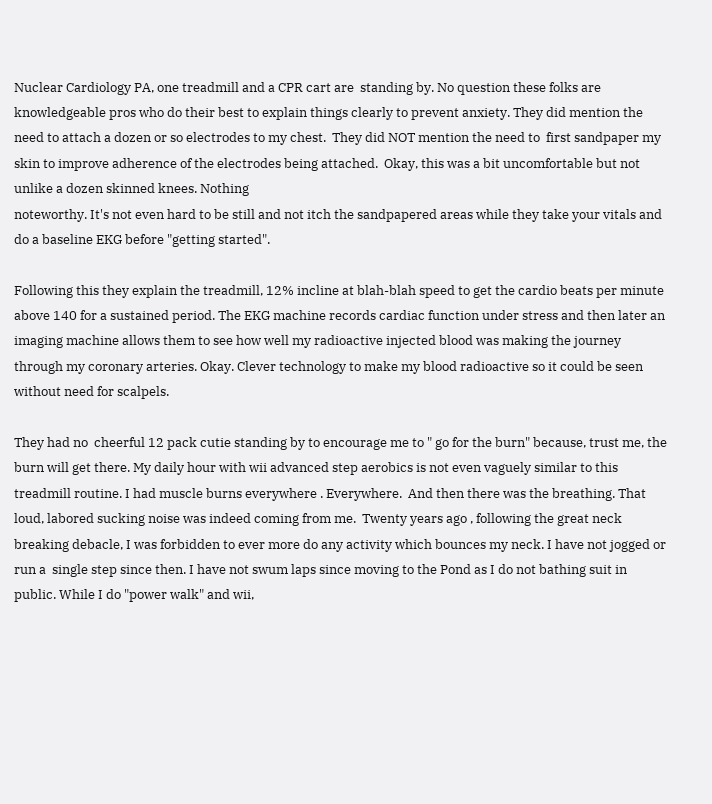Nuclear Cardiology PA, one treadmill and a CPR cart are  standing by. No question these folks are knowledgeable pros who do their best to explain things clearly to prevent anxiety. They did mention the need to attach a dozen or so electrodes to my chest.  They did NOT mention the need to  first sandpaper my skin to improve adherence of the electrodes being attached.  Okay, this was a bit uncomfortable but not unlike a dozen skinned knees. Nothing
noteworthy. It's not even hard to be still and not itch the sandpapered areas while they take your vitals and  do a baseline EKG before "getting started".

Following this they explain the treadmill, 12% incline at blah-blah speed to get the cardio beats per minute above 140 for a sustained period. The EKG machine records cardiac function under stress and then later an imaging machine allows them to see how well my radioactive injected blood was making the journey through my coronary arteries. Okay. Clever technology to make my blood radioactive so it could be seen without need for scalpels.

They had no  cheerful 12 pack cutie standing by to encourage me to " go for the burn" because, trust me, the burn will get there. My daily hour with wii advanced step aerobics is not even vaguely similar to this treadmill routine. I had muscle burns everywhere . Everywhere.  And then there was the breathing. That loud, labored sucking noise was indeed coming from me.  Twenty years ago , following the great neck breaking debacle, I was forbidden to ever more do any activity which bounces my neck. I have not jogged or run a  single step since then. I have not swum laps since moving to the Pond as I do not bathing suit in public. While I do "power walk" and wii,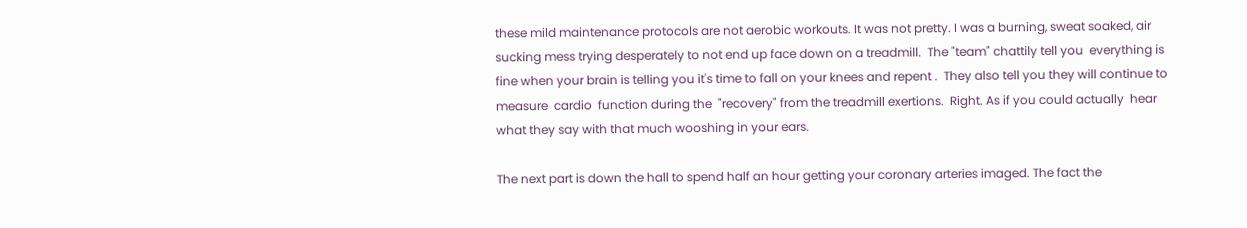these mild maintenance protocols are not aerobic workouts. It was not pretty. I was a burning, sweat soaked, air sucking mess trying desperately to not end up face down on a treadmill.  The "team" chattily tell you  everything is fine when your brain is telling you it's time to fall on your knees and repent .  They also tell you they will continue to measure  cardio  function during the  "recovery" from the treadmill exertions.  Right. As if you could actually  hear what they say with that much wooshing in your ears.

The next part is down the hall to spend half an hour getting your coronary arteries imaged. The fact the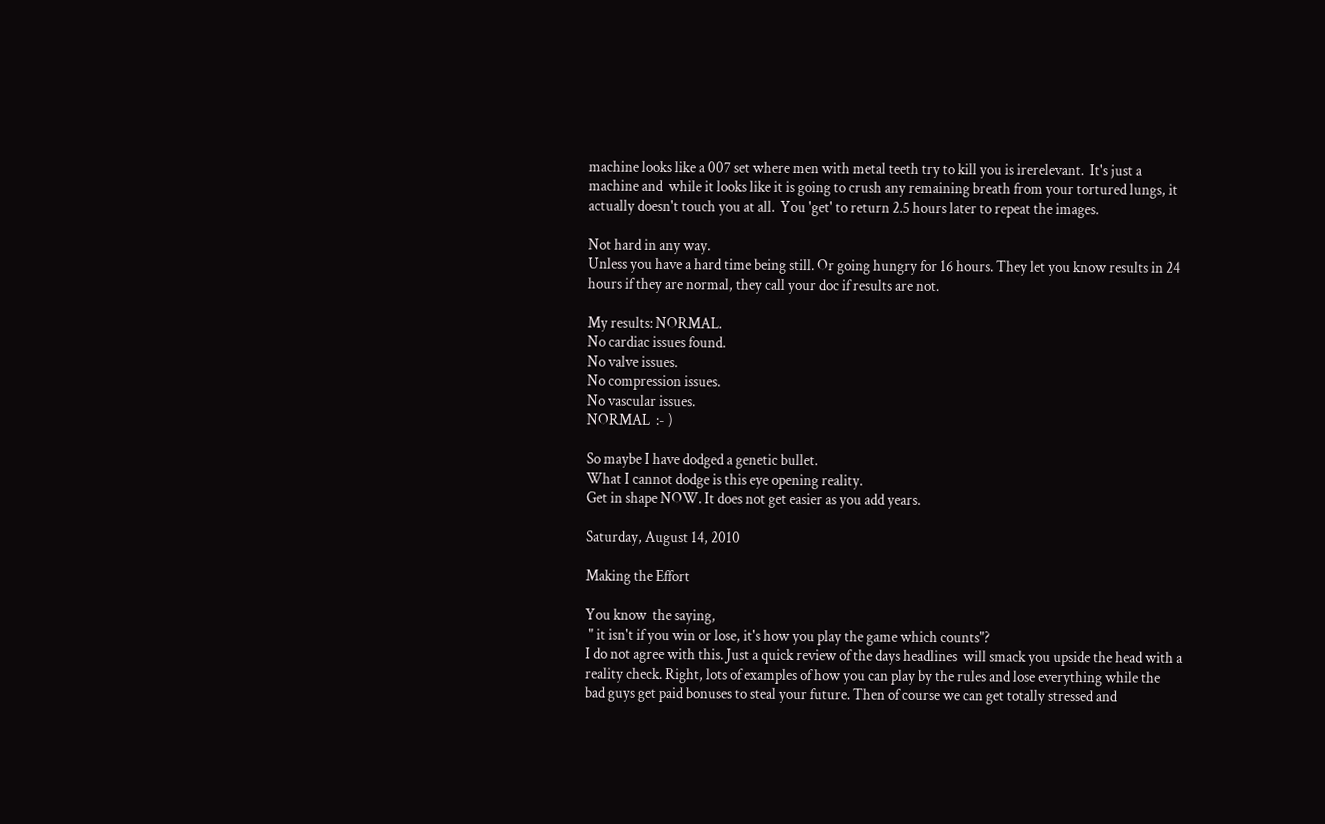machine looks like a 007 set where men with metal teeth try to kill you is irerelevant.  It's just a machine and  while it looks like it is going to crush any remaining breath from your tortured lungs, it actually doesn't touch you at all.  You 'get' to return 2.5 hours later to repeat the images.

Not hard in any way.
Unless you have a hard time being still. Or going hungry for 16 hours. They let you know results in 24 hours if they are normal, they call your doc if results are not.

My results: NORMAL.
No cardiac issues found.
No valve issues.
No compression issues.
No vascular issues.
NORMAL  :- )

So maybe I have dodged a genetic bullet.
What I cannot dodge is this eye opening reality.
Get in shape NOW. It does not get easier as you add years.

Saturday, August 14, 2010

Making the Effort

You know  the saying,
 " it isn't if you win or lose, it's how you play the game which counts"?
I do not agree with this. Just a quick review of the days headlines  will smack you upside the head with a reality check. Right, lots of examples of how you can play by the rules and lose everything while the bad guys get paid bonuses to steal your future. Then of course we can get totally stressed and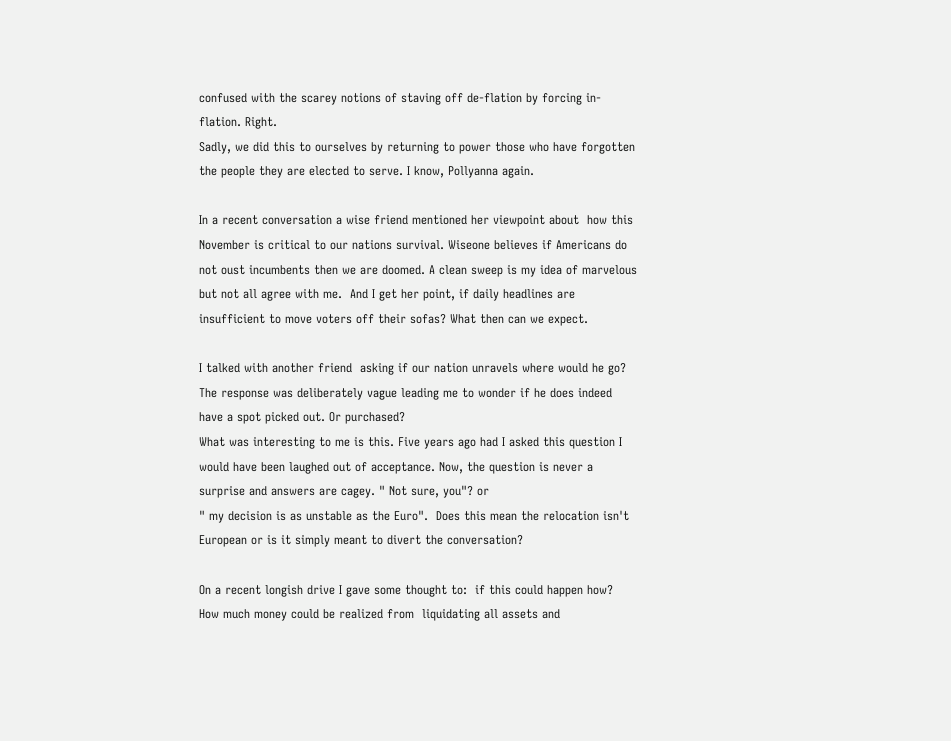confused with the scarey notions of staving off de-flation by forcing in-flation. Right.
Sadly, we did this to ourselves by returning to power those who have forgotten the people they are elected to serve. I know, Pollyanna again.

In a recent conversation a wise friend mentioned her viewpoint about  how this November is critical to our nations survival. Wiseone believes if Americans do not oust incumbents then we are doomed. A clean sweep is my idea of marvelous but not all agree with me.  And I get her point, if daily headlines are insufficient to move voters off their sofas? What then can we expect.

I talked with another friend  asking if our nation unravels where would he go? The response was deliberately vague leading me to wonder if he does indeed have a spot picked out. Or purchased?
What was interesting to me is this. Five years ago had I asked this question I would have been laughed out of acceptance. Now, the question is never a surprise and answers are cagey. " Not sure, you"? or
" my decision is as unstable as the Euro".  Does this mean the relocation isn't European or is it simply meant to divert the conversation?

On a recent longish drive I gave some thought to:  if this could happen how?
How much money could be realized from  liquidating all assets and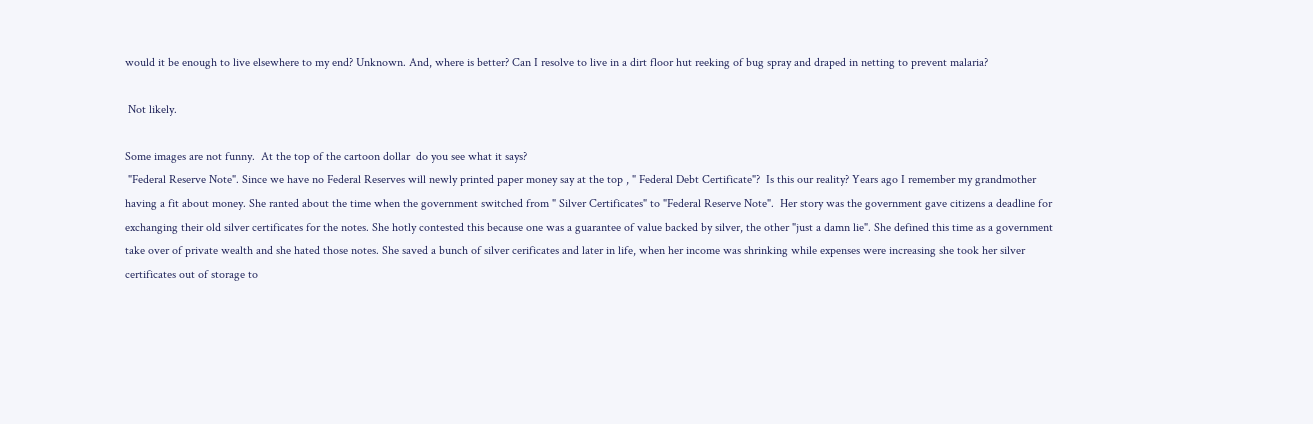would it be enough to live elsewhere to my end? Unknown. And, where is better? Can I resolve to live in a dirt floor hut reeking of bug spray and draped in netting to prevent malaria?

 Not likely.

Some images are not funny.  At the top of the cartoon dollar  do you see what it says?
 "Federal Reserve Note". Since we have no Federal Reserves will newly printed paper money say at the top , " Federal Debt Certificate"?  Is this our reality? Years ago I remember my grandmother having a fit about money. She ranted about the time when the government switched from " Silver Certificates" to "Federal Reserve Note".  Her story was the government gave citizens a deadline for exchanging their old silver certificates for the notes. She hotly contested this because one was a guarantee of value backed by silver, the other "just a damn lie". She defined this time as a government take over of private wealth and she hated those notes. She saved a bunch of silver cerificates and later in life, when her income was shrinking while expenses were increasing she took her silver certificates out of storage to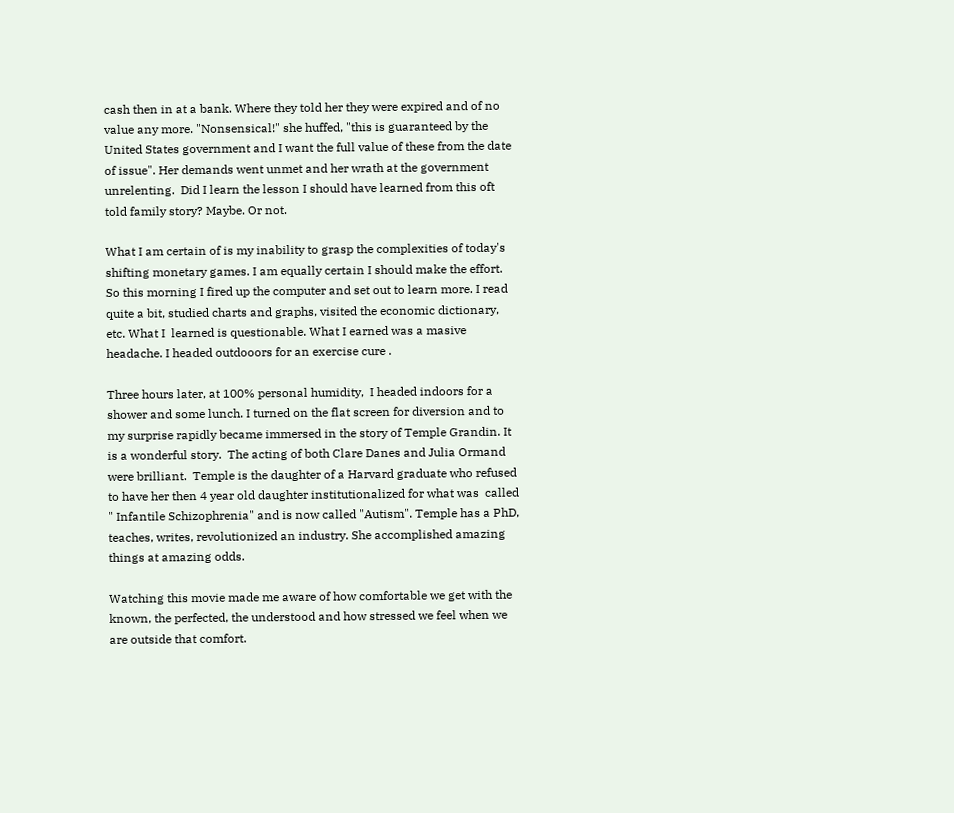cash then in at a bank. Where they told her they were expired and of no value any more. "Nonsensical!" she huffed, "this is guaranteed by the United States government and I want the full value of these from the date of issue". Her demands went unmet and her wrath at the government unrelenting.  Did I learn the lesson I should have learned from this oft told family story? Maybe. Or not.

What I am certain of is my inability to grasp the complexities of today's shifting monetary games. I am equally certain I should make the effort. So this morning I fired up the computer and set out to learn more. I read quite a bit, studied charts and graphs, visited the economic dictionary, etc. What I  learned is questionable. What I earned was a masive headache. I headed outdooors for an exercise cure .

Three hours later, at 100% personal humidity,  I headed indoors for a shower and some lunch. I turned on the flat screen for diversion and to my surprise rapidly became immersed in the story of Temple Grandin. It is a wonderful story.  The acting of both Clare Danes and Julia Ormand  were brilliant.  Temple is the daughter of a Harvard graduate who refused to have her then 4 year old daughter institutionalized for what was  called " Infantile Schizophrenia" and is now called "Autism". Temple has a PhD, teaches, writes, revolutionized an industry. She accomplished amazing things at amazing odds.

Watching this movie made me aware of how comfortable we get with the known, the perfected, the understood and how stressed we feel when we are outside that comfort.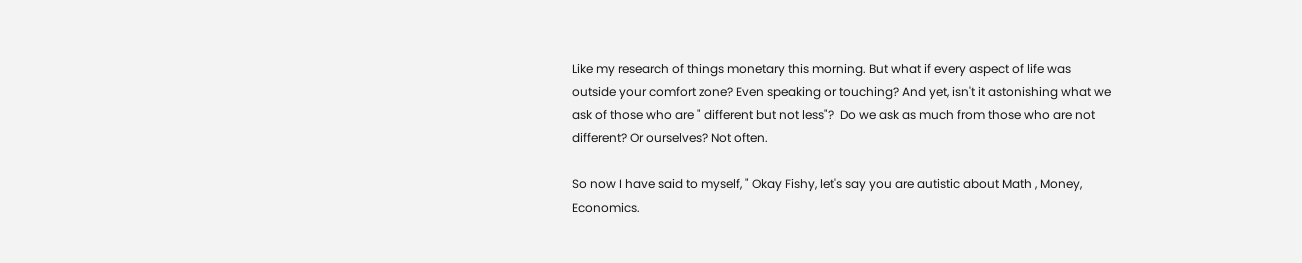Like my research of things monetary this morning. But what if every aspect of life was outside your comfort zone? Even speaking or touching? And yet, isn't it astonishing what we ask of those who are " different but not less"?  Do we ask as much from those who are not different? Or ourselves? Not often.

So now I have said to myself, " Okay Fishy, let's say you are autistic about Math , Money, Economics.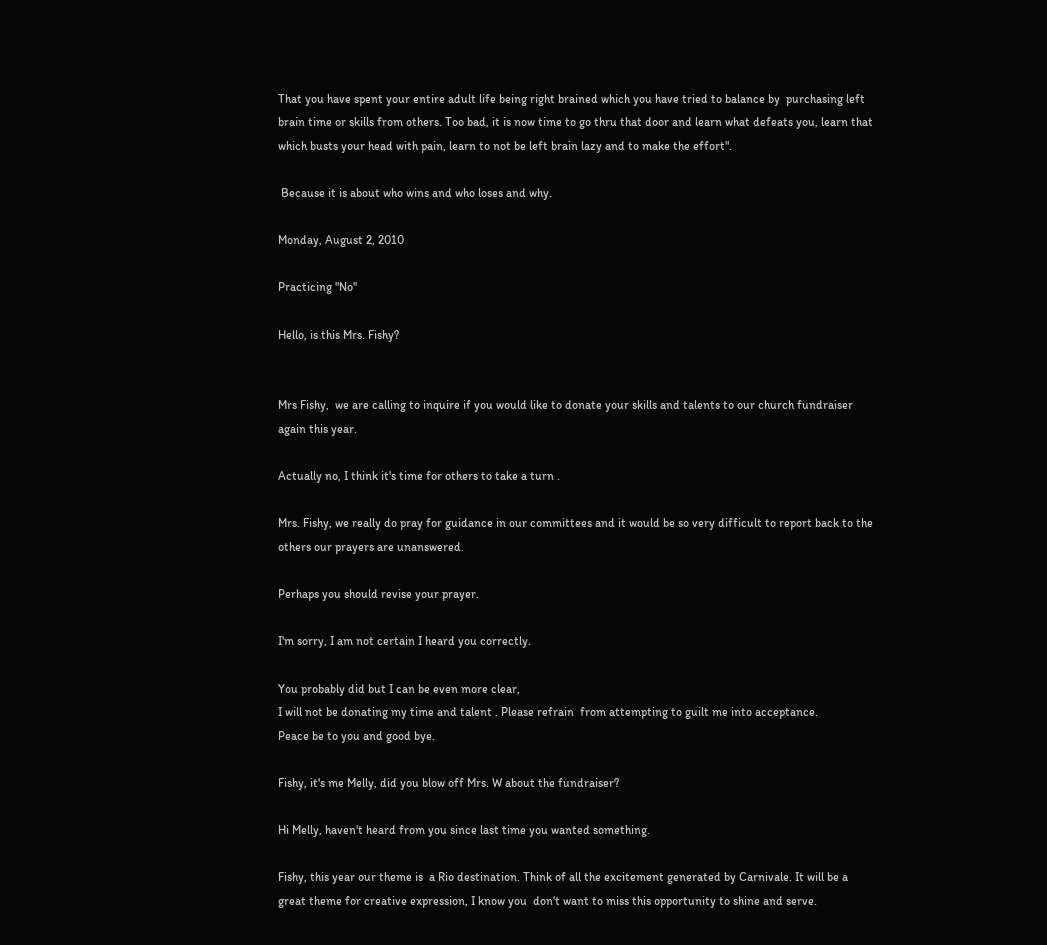That you have spent your entire adult life being right brained which you have tried to balance by  purchasing left brain time or skills from others. Too bad, it is now time to go thru that door and learn what defeats you, learn that which busts your head with pain, learn to not be left brain lazy and to make the effort".

 Because it is about who wins and who loses and why.

Monday, August 2, 2010

Practicing "No"

Hello, is this Mrs. Fishy?


Mrs Fishy,  we are calling to inquire if you would like to donate your skills and talents to our church fundraiser again this year.

Actually no, I think it's time for others to take a turn .

Mrs. Fishy, we really do pray for guidance in our committees and it would be so very difficult to report back to the others our prayers are unanswered.

Perhaps you should revise your prayer.

I'm sorry, I am not certain I heard you correctly.

You probably did but I can be even more clear,
I will not be donating my time and talent . Please refrain  from attempting to guilt me into acceptance.
Peace be to you and good bye.

Fishy, it's me Melly, did you blow off Mrs. W about the fundraiser?

Hi Melly, haven't heard from you since last time you wanted something.

Fishy, this year our theme is  a Rio destination. Think of all the excitement generated by Carnivale. It will be a great theme for creative expression, I know you  don't want to miss this opportunity to shine and serve.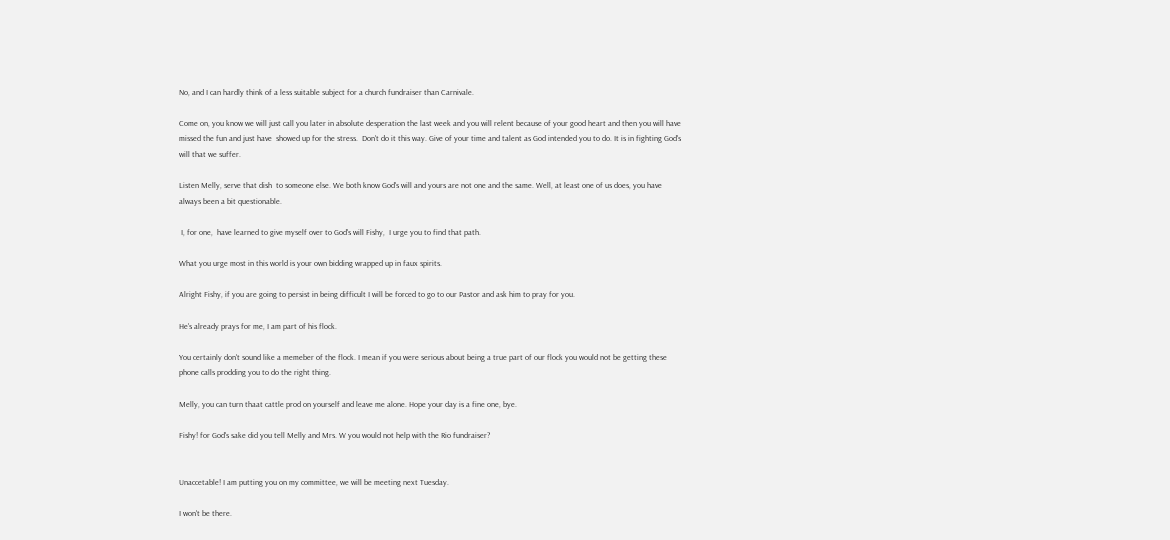No, and I can hardly think of a less suitable subject for a church fundraiser than Carnivale.

Come on, you know we will just call you later in absolute desperation the last week and you will relent because of your good heart and then you will have missed the fun and just have  showed up for the stress.  Don't do it this way. Give of your time and talent as God intended you to do. It is in fighting God's will that we suffer.

Listen Melly, serve that dish  to someone else. We both know God's will and yours are not one and the same. Well, at least one of us does, you have always been a bit questionable.

 I, for one,  have learned to give myself over to God's will Fishy,  I urge you to find that path.

What you urge most in this world is your own bidding wrapped up in faux spirits.

Alright Fishy, if you are going to persist in being difficult I will be forced to go to our Pastor and ask him to pray for you.

He's already prays for me, I am part of his flock.

You certainly don't sound like a memeber of the flock. I mean if you were serious about being a true part of our flock you would not be getting these phone calls prodding you to do the right thing.

Melly, you can turn thaat cattle prod on yourself and leave me alone. Hope your day is a fine one, bye.

Fishy! for God's sake did you tell Melly and Mrs. W you would not help with the Rio fundraiser?


Unaccetable! I am putting you on my committee, we will be meeting next Tuesday.

I won't be there.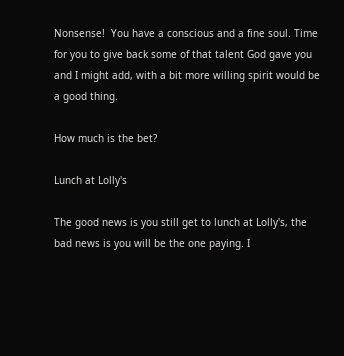Nonsense!  You have a conscious and a fine soul. Time for you to give back some of that talent God gave you and I might add, with a bit more willing spirit would be a good thing.

How much is the bet?

Lunch at Lolly's

The good news is you still get to lunch at Lolly's, the bad news is you will be the one paying. I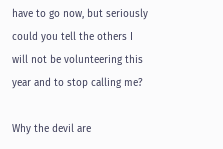have to go now, but seriously could you tell the others I will not be volunteering this year and to stop calling me?

Why the devil are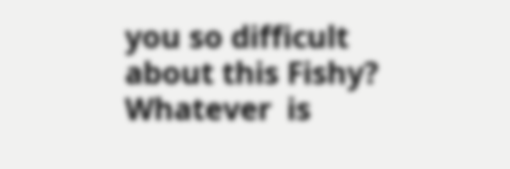you so difficult  about this Fishy? Whatever  is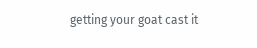getting your goat cast it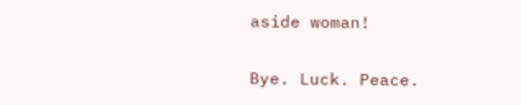aside woman!

Bye. Luck. Peace.